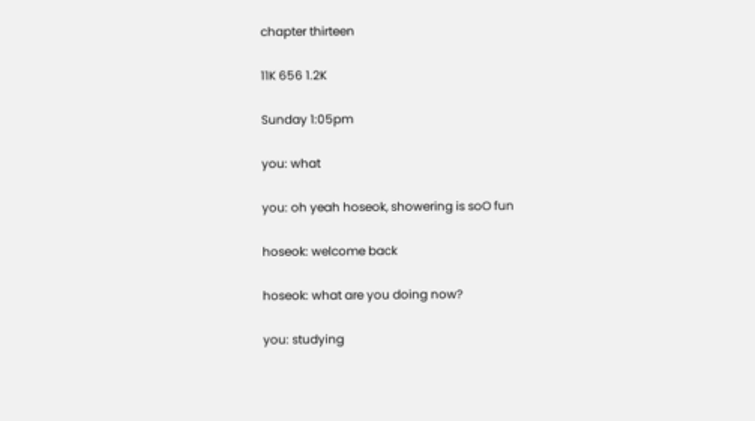chapter thirteen

11K 656 1.2K

Sunday 1:05pm

you: what

you: oh yeah hoseok, showering is soO fun

hoseok: welcome back

hoseok: what are you doing now?

you: studying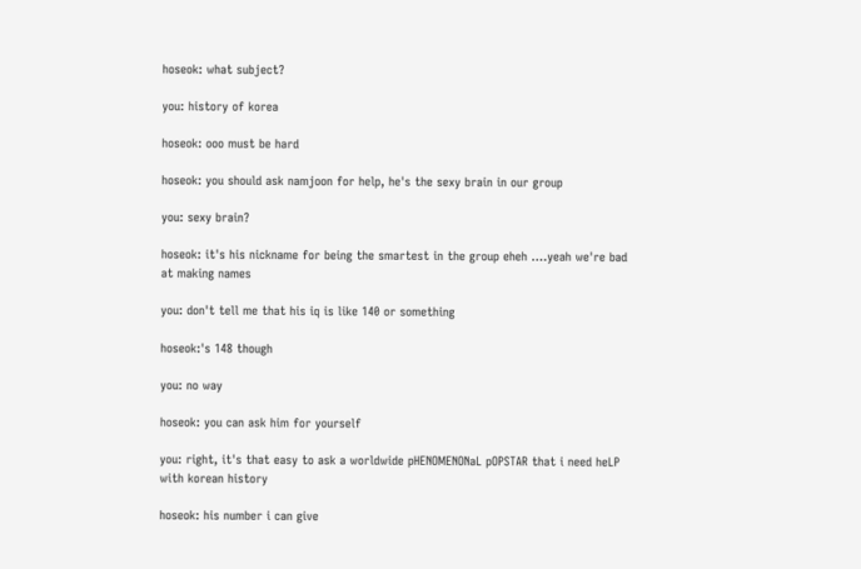hoseok: what subject?

you: history of korea

hoseok: ooo must be hard

hoseok: you should ask namjoon for help, he's the sexy brain in our group

you: sexy brain?

hoseok: it's his nickname for being the smartest in the group eheh ....yeah we're bad at making names

you: don't tell me that his iq is like 140 or something

hoseok:'s 148 though

you: no way

hoseok: you can ask him for yourself

you: right, it's that easy to ask a worldwide pHENOMENONaL pOPSTAR that i need heLP with korean history

hoseok: his number i can give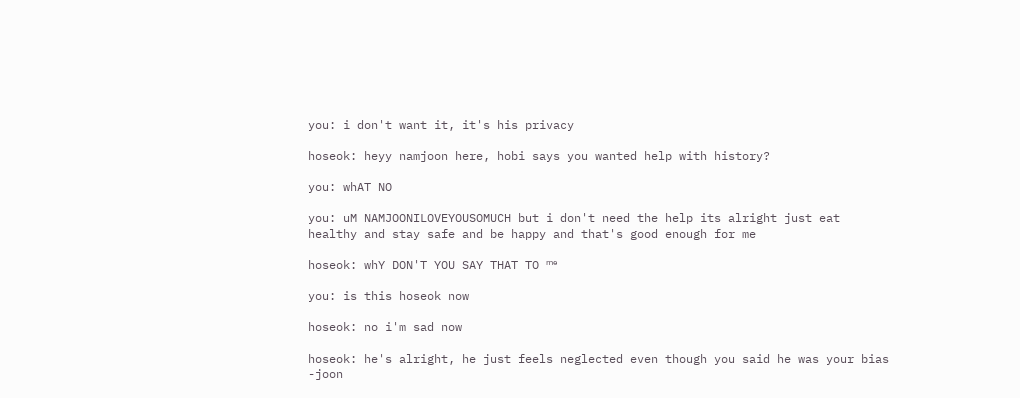you: i don't want it, it's his privacy

hoseok: heyy namjoon here, hobi says you wanted help with history?

you: whAT NO

you: uM NAMJOONILOVEYOUSOMUCH but i don't need the help its alright just eat healthy and stay safe and be happy and that's good enough for me

hoseok: whY DON'T YOU SAY THAT TO ᵐᵉ

you: is this hoseok now

hoseok: no i'm sad now

hoseok: he's alright, he just feels neglected even though you said he was your bias -joon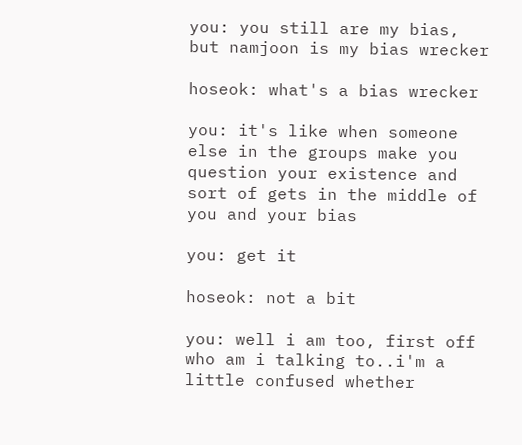you: you still are my bias, but namjoon is my bias wrecker

hoseok: what's a bias wrecker

you: it's like when someone else in the groups make you question your existence and sort of gets in the middle of you and your bias

you: get it

hoseok: not a bit

you: well i am too, first off who am i talking to..i'm a little confused whether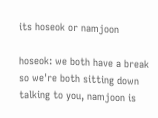its hoseok or namjoon

hoseok: we both have a break so we're both sitting down talking to you, namjoon is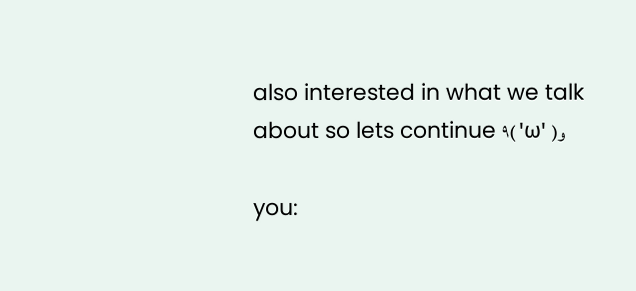also interested in what we talk about so lets continue ٩( 'ω' )و

you: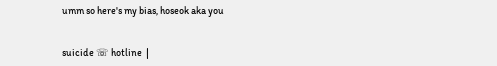umm so here's my bias, hoseok aka you


suicide ☏ hotline  |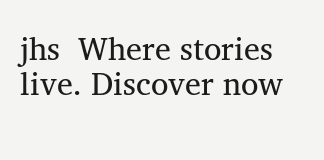jhs  Where stories live. Discover now